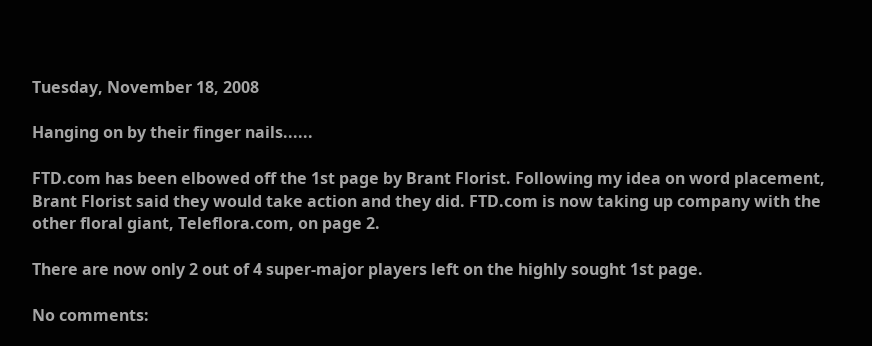Tuesday, November 18, 2008

Hanging on by their finger nails......

FTD.com has been elbowed off the 1st page by Brant Florist. Following my idea on word placement, Brant Florist said they would take action and they did. FTD.com is now taking up company with the other floral giant, Teleflora.com, on page 2.

There are now only 2 out of 4 super-major players left on the highly sought 1st page.

No comments: